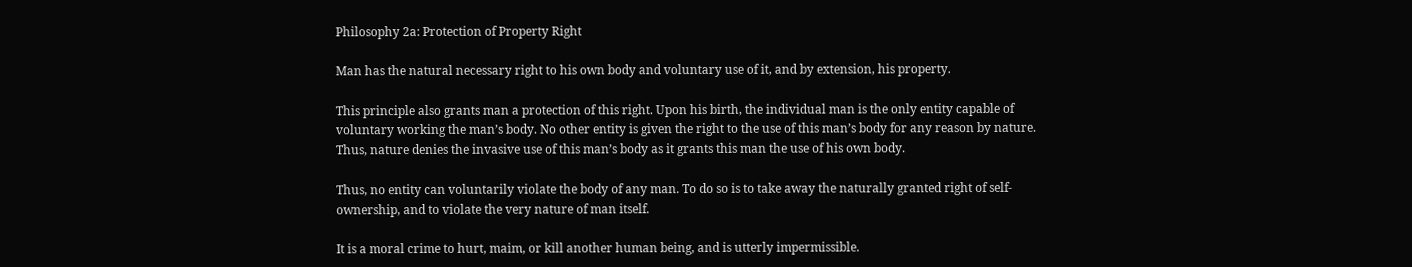Philosophy 2a: Protection of Property Right

Man has the natural necessary right to his own body and voluntary use of it, and by extension, his property.

This principle also grants man a protection of this right. Upon his birth, the individual man is the only entity capable of voluntary working the man’s body. No other entity is given the right to the use of this man’s body for any reason by nature. Thus, nature denies the invasive use of this man’s body as it grants this man the use of his own body.

Thus, no entity can voluntarily violate the body of any man. To do so is to take away the naturally granted right of self-ownership, and to violate the very nature of man itself.

It is a moral crime to hurt, maim, or kill another human being, and is utterly impermissible.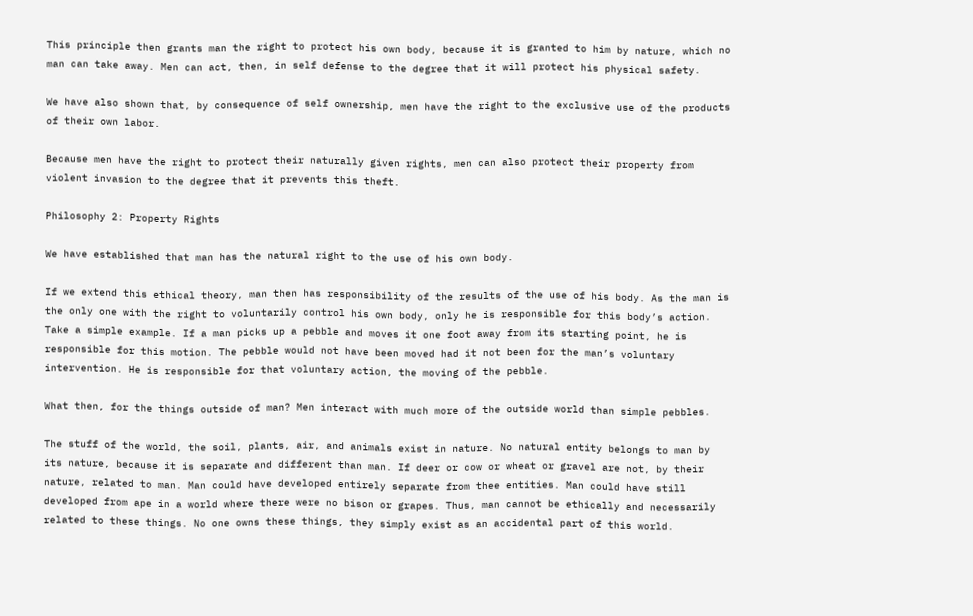This principle then grants man the right to protect his own body, because it is granted to him by nature, which no man can take away. Men can act, then, in self defense to the degree that it will protect his physical safety.

We have also shown that, by consequence of self ownership, men have the right to the exclusive use of the products of their own labor.

Because men have the right to protect their naturally given rights, men can also protect their property from violent invasion to the degree that it prevents this theft.

Philosophy 2: Property Rights

We have established that man has the natural right to the use of his own body.

If we extend this ethical theory, man then has responsibility of the results of the use of his body. As the man is the only one with the right to voluntarily control his own body, only he is responsible for this body’s action. Take a simple example. If a man picks up a pebble and moves it one foot away from its starting point, he is responsible for this motion. The pebble would not have been moved had it not been for the man’s voluntary intervention. He is responsible for that voluntary action, the moving of the pebble.

What then, for the things outside of man? Men interact with much more of the outside world than simple pebbles.

The stuff of the world, the soil, plants, air, and animals exist in nature. No natural entity belongs to man by its nature, because it is separate and different than man. If deer or cow or wheat or gravel are not, by their nature, related to man. Man could have developed entirely separate from thee entities. Man could have still developed from ape in a world where there were no bison or grapes. Thus, man cannot be ethically and necessarily related to these things. No one owns these things, they simply exist as an accidental part of this world.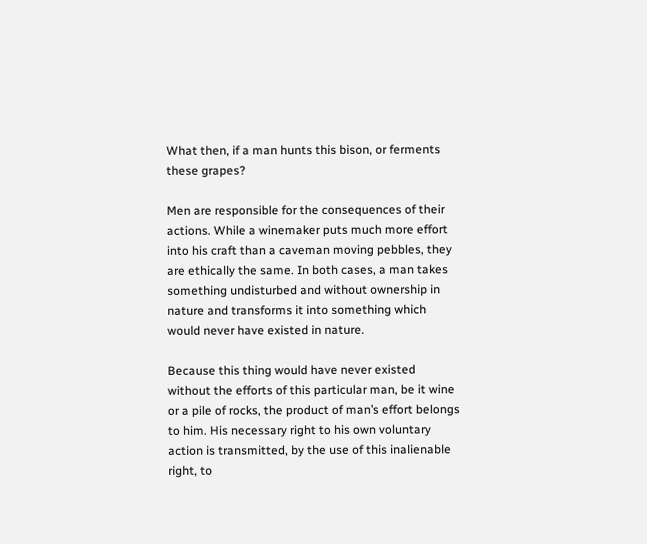What then, if a man hunts this bison, or ferments these grapes?

Men are responsible for the consequences of their actions. While a winemaker puts much more effort into his craft than a caveman moving pebbles, they are ethically the same. In both cases, a man takes something undisturbed and without ownership in nature and transforms it into something which would never have existed in nature.

Because this thing would have never existed without the efforts of this particular man, be it wine or a pile of rocks, the product of man’s effort belongs to him. His necessary right to his own voluntary action is transmitted, by the use of this inalienable right, to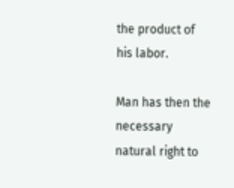the product of his labor.

Man has then the necessary natural right to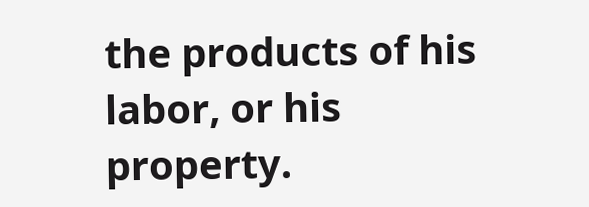the products of his labor, or his property.